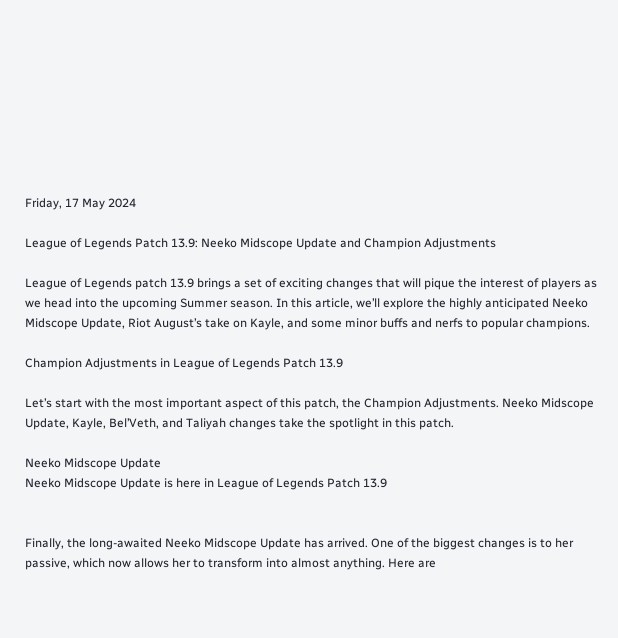Friday, 17 May 2024

League of Legends Patch 13.9: Neeko Midscope Update and Champion Adjustments

League of Legends patch 13.9 brings a set of exciting changes that will pique the interest of players as we head into the upcoming Summer season. In this article, we’ll explore the highly anticipated Neeko Midscope Update, Riot August’s take on Kayle, and some minor buffs and nerfs to popular champions.

Champion Adjustments in League of Legends Patch 13.9

Let’s start with the most important aspect of this patch, the Champion Adjustments. Neeko Midscope Update, Kayle, Bel’Veth, and Taliyah changes take the spotlight in this patch.

Neeko Midscope Update
Neeko Midscope Update is here in League of Legends Patch 13.9


Finally, the long-awaited Neeko Midscope Update has arrived. One of the biggest changes is to her passive, which now allows her to transform into almost anything. Here are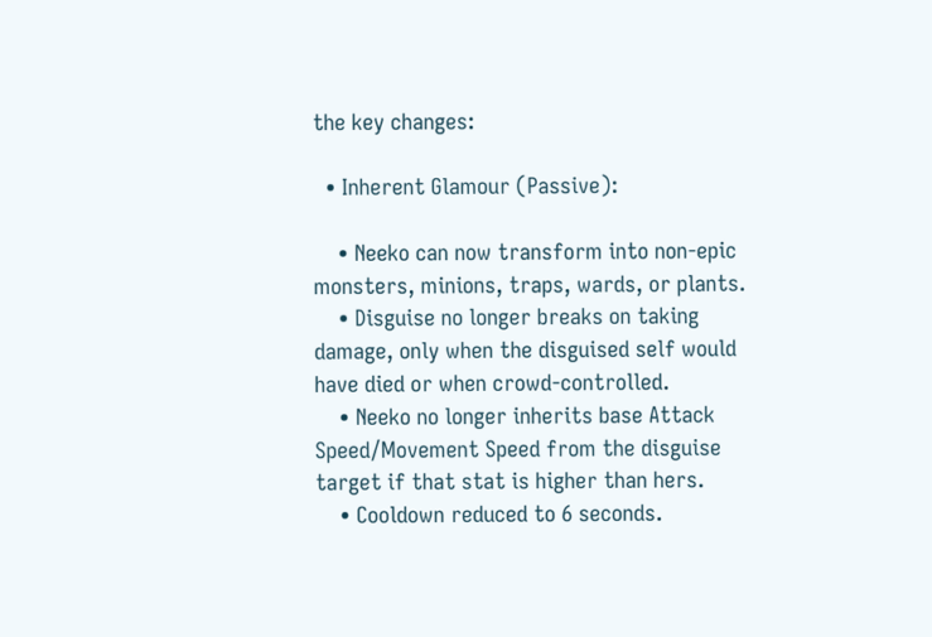the key changes:

  • Inherent Glamour (Passive):

    • Neeko can now transform into non-epic monsters, minions, traps, wards, or plants.
    • Disguise no longer breaks on taking damage, only when the disguised self would have died or when crowd-controlled.
    • Neeko no longer inherits base Attack Speed/Movement Speed from the disguise target if that stat is higher than hers.
    • Cooldown reduced to 6 seconds.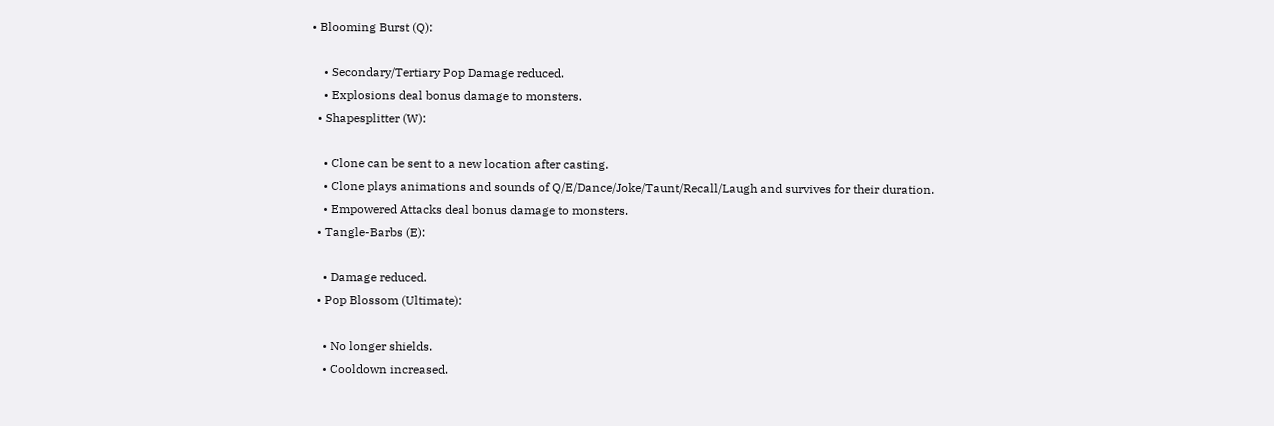• Blooming Burst (Q):

    • Secondary/Tertiary Pop Damage reduced.
    • Explosions deal bonus damage to monsters.
  • Shapesplitter (W):

    • Clone can be sent to a new location after casting.
    • Clone plays animations and sounds of Q/E/Dance/Joke/Taunt/Recall/Laugh and survives for their duration.
    • Empowered Attacks deal bonus damage to monsters.
  • Tangle-Barbs (E):

    • Damage reduced.
  • Pop Blossom (Ultimate):

    • No longer shields.
    • Cooldown increased.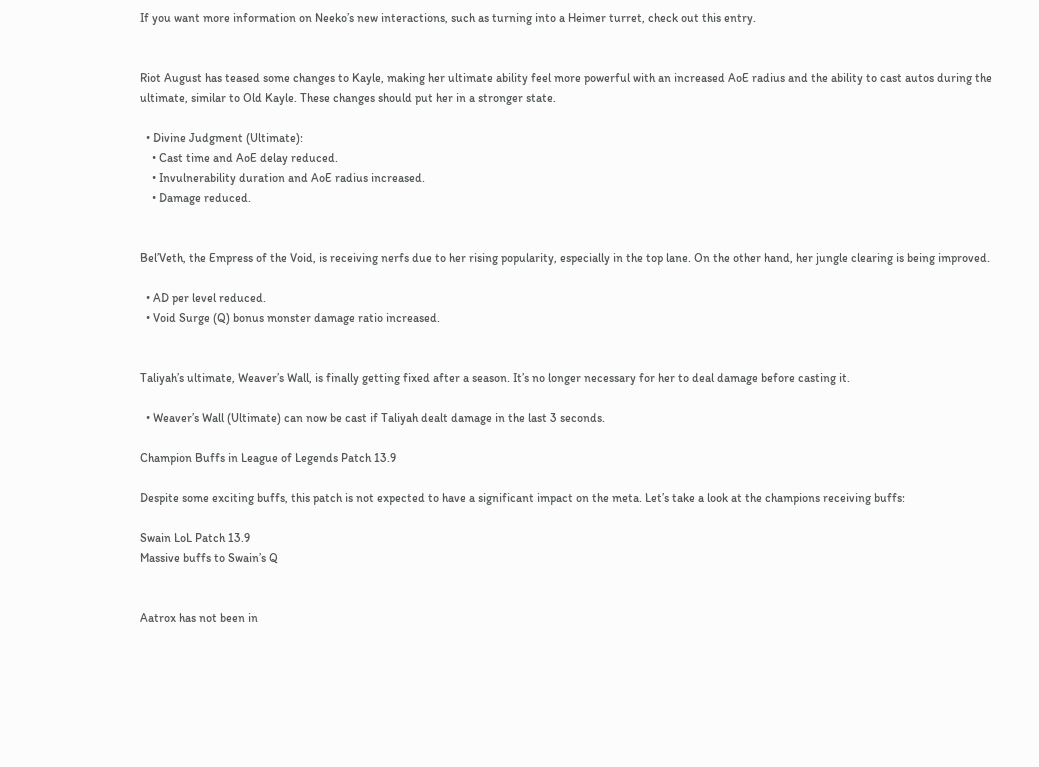If you want more information on Neeko’s new interactions, such as turning into a Heimer turret, check out this entry.


Riot August has teased some changes to Kayle, making her ultimate ability feel more powerful with an increased AoE radius and the ability to cast autos during the ultimate, similar to Old Kayle. These changes should put her in a stronger state.

  • Divine Judgment (Ultimate):
    • Cast time and AoE delay reduced.
    • Invulnerability duration and AoE radius increased.
    • Damage reduced.


Bel’Veth, the Empress of the Void, is receiving nerfs due to her rising popularity, especially in the top lane. On the other hand, her jungle clearing is being improved.

  • AD per level reduced.
  • Void Surge (Q) bonus monster damage ratio increased.


Taliyah’s ultimate, Weaver’s Wall, is finally getting fixed after a season. It’s no longer necessary for her to deal damage before casting it.

  • Weaver’s Wall (Ultimate) can now be cast if Taliyah dealt damage in the last 3 seconds.

Champion Buffs in League of Legends Patch 13.9

Despite some exciting buffs, this patch is not expected to have a significant impact on the meta. Let’s take a look at the champions receiving buffs:

Swain LoL Patch 13.9
Massive buffs to Swain’s Q


Aatrox has not been in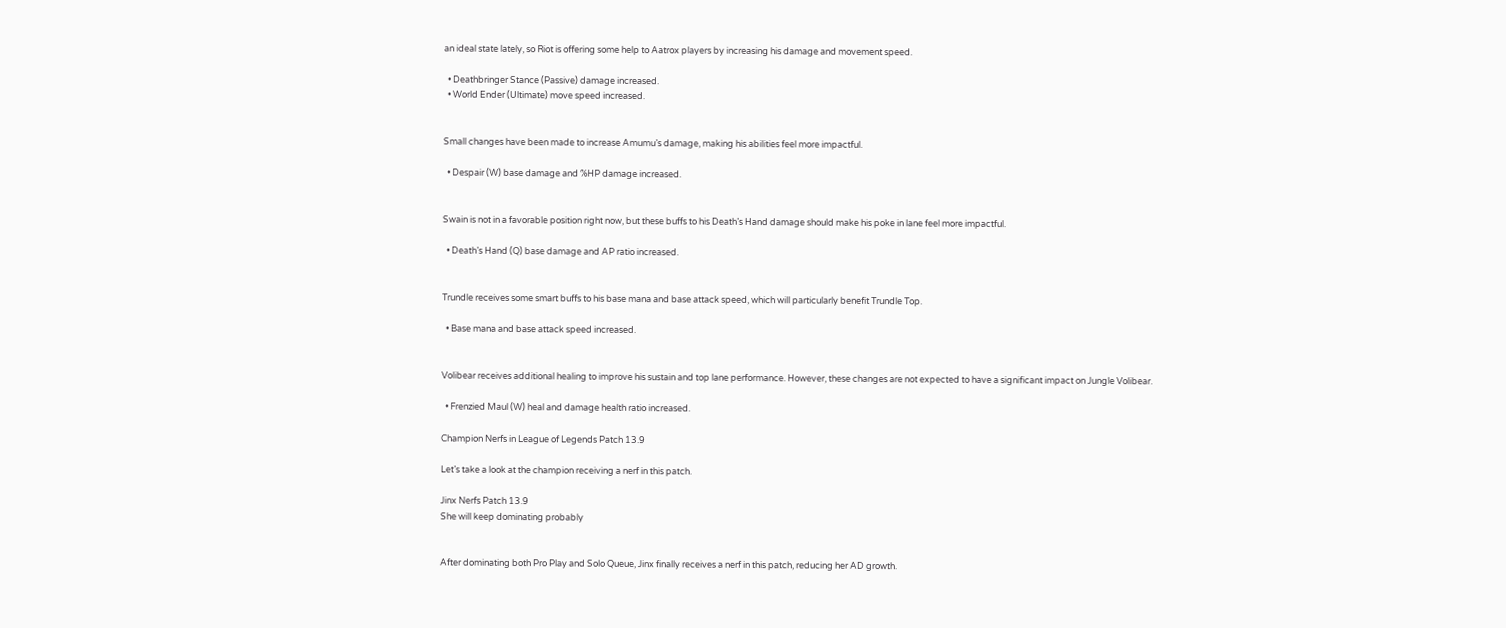an ideal state lately, so Riot is offering some help to Aatrox players by increasing his damage and movement speed.

  • Deathbringer Stance (Passive) damage increased.
  • World Ender (Ultimate) move speed increased.


Small changes have been made to increase Amumu’s damage, making his abilities feel more impactful.

  • Despair (W) base damage and %HP damage increased.


Swain is not in a favorable position right now, but these buffs to his Death’s Hand damage should make his poke in lane feel more impactful.

  • Death’s Hand (Q) base damage and AP ratio increased.


Trundle receives some smart buffs to his base mana and base attack speed, which will particularly benefit Trundle Top.

  • Base mana and base attack speed increased.


Volibear receives additional healing to improve his sustain and top lane performance. However, these changes are not expected to have a significant impact on Jungle Volibear.

  • Frenzied Maul (W) heal and damage health ratio increased.

Champion Nerfs in League of Legends Patch 13.9

Let’s take a look at the champion receiving a nerf in this patch.

Jinx Nerfs Patch 13.9
She will keep dominating probably


After dominating both Pro Play and Solo Queue, Jinx finally receives a nerf in this patch, reducing her AD growth.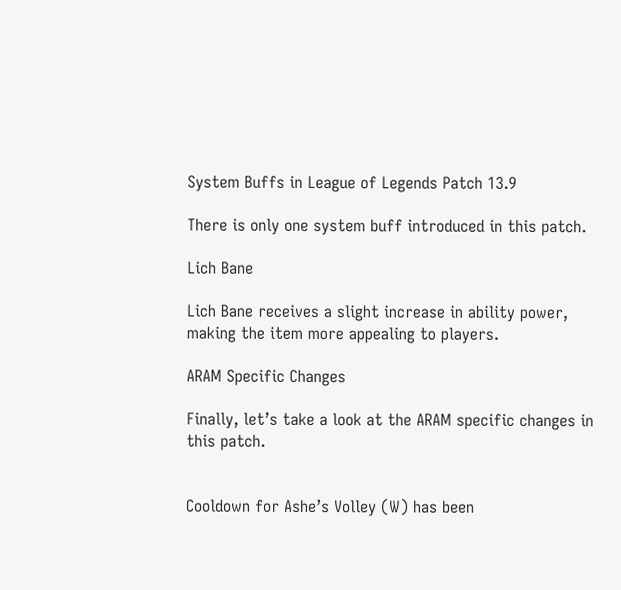System Buffs in League of Legends Patch 13.9

There is only one system buff introduced in this patch.

Lich Bane

Lich Bane receives a slight increase in ability power, making the item more appealing to players.

ARAM Specific Changes

Finally, let’s take a look at the ARAM specific changes in this patch.


Cooldown for Ashe’s Volley (W) has been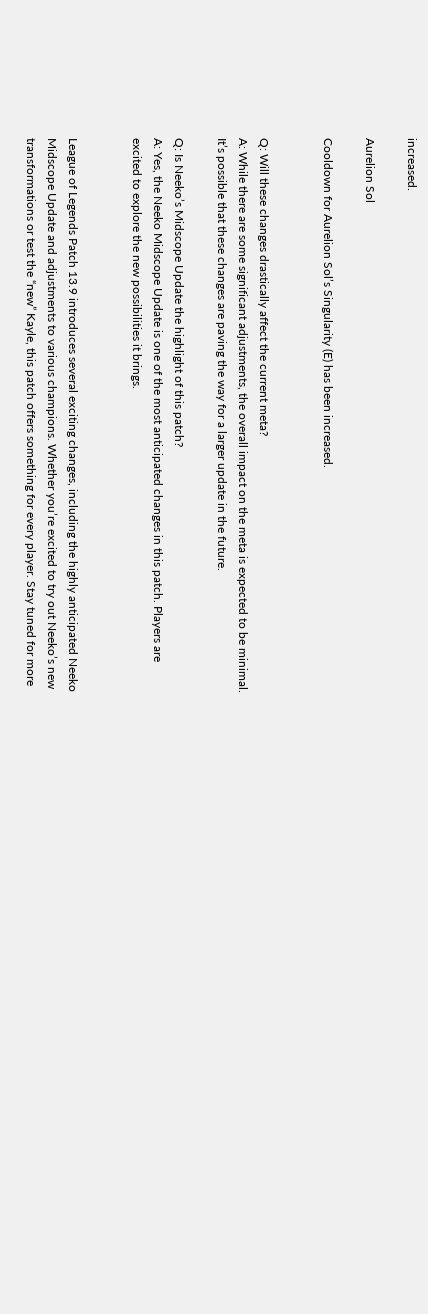increased.

Aurelion Sol

Cooldown for Aurelion Sol’s Singularity (E) has been increased.


Q: Will these changes drastically affect the current meta?
A: While there are some significant adjustments, the overall impact on the meta is expected to be minimal. It’s possible that these changes are paving the way for a larger update in the future.

Q: Is Neeko’s Midscope Update the highlight of this patch?
A: Yes, the Neeko Midscope Update is one of the most anticipated changes in this patch. Players are excited to explore the new possibilities it brings.


League of Legends Patch 13.9 introduces several exciting changes, including the highly anticipated Neeko Midscope Update and adjustments to various champions. Whether you’re excited to try out Neeko’s new transformations or test the “new” Kayle, this patch offers something for every player. Stay tuned for more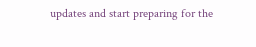updates and start preparing for the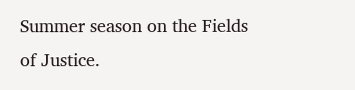Summer season on the Fields of Justice.